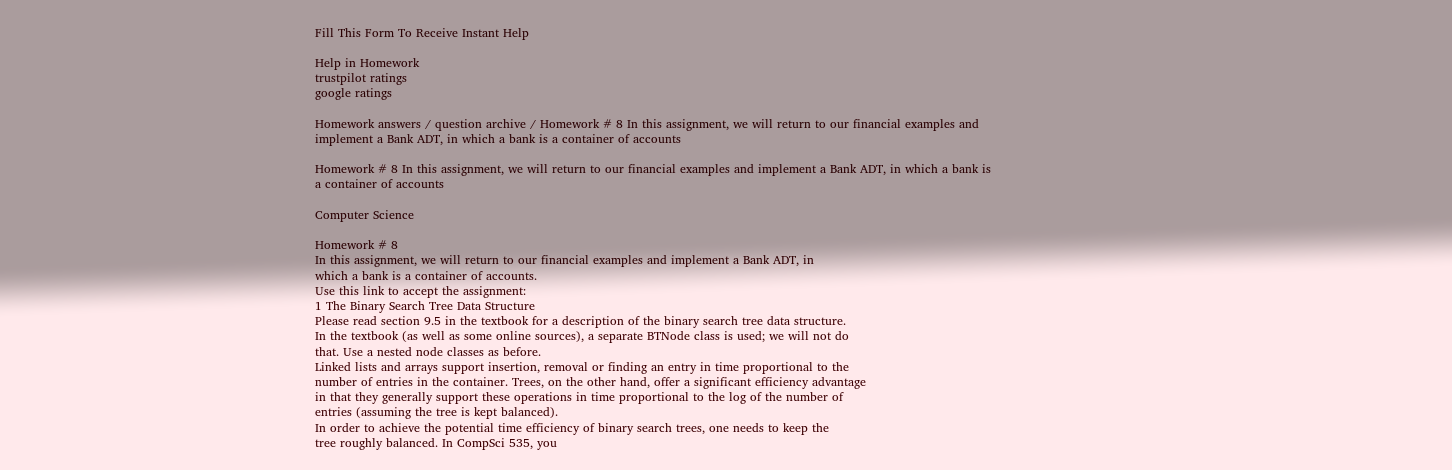Fill This Form To Receive Instant Help

Help in Homework
trustpilot ratings
google ratings

Homework answers / question archive / Homework # 8 In this assignment, we will return to our financial examples and implement a Bank ADT, in which a bank is a container of accounts

Homework # 8 In this assignment, we will return to our financial examples and implement a Bank ADT, in which a bank is a container of accounts

Computer Science

Homework # 8
In this assignment, we will return to our financial examples and implement a Bank ADT, in
which a bank is a container of accounts.
Use this link to accept the assignment:
1 The Binary Search Tree Data Structure
Please read section 9.5 in the textbook for a description of the binary search tree data structure.
In the textbook (as well as some online sources), a separate BTNode class is used; we will not do
that. Use a nested node classes as before.
Linked lists and arrays support insertion, removal or finding an entry in time proportional to the
number of entries in the container. Trees, on the other hand, offer a significant efficiency advantage
in that they generally support these operations in time proportional to the log of the number of
entries (assuming the tree is kept balanced).
In order to achieve the potential time efficiency of binary search trees, one needs to keep the
tree roughly balanced. In CompSci 535, you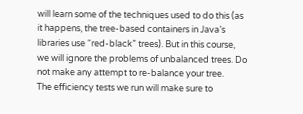will learn some of the techniques used to do this (as
it happens, the tree-based containers in Java’s libraries use “red-black” trees). But in this course,
we will ignore the problems of unbalanced trees. Do not make any attempt to re-balance your tree.
The efficiency tests we run will make sure to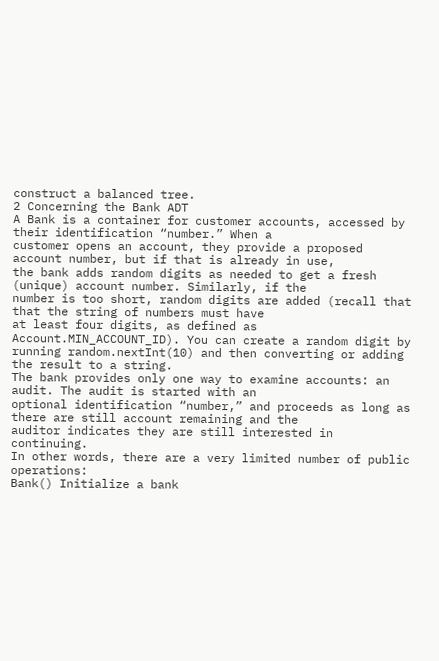construct a balanced tree.
2 Concerning the Bank ADT
A Bank is a container for customer accounts, accessed by their identification “number.” When a
customer opens an account, they provide a proposed account number, but if that is already in use,
the bank adds random digits as needed to get a fresh (unique) account number. Similarly, if the
number is too short, random digits are added (recall that that the string of numbers must have
at least four digits, as defined as Account.MIN_ACCOUNT_ID). You can create a random digit by
running random.nextInt(10) and then converting or adding the result to a string.
The bank provides only one way to examine accounts: an audit. The audit is started with an
optional identification “number,” and proceeds as long as there are still account remaining and the
auditor indicates they are still interested in continuing.
In other words, there are a very limited number of public operations:
Bank() Initialize a bank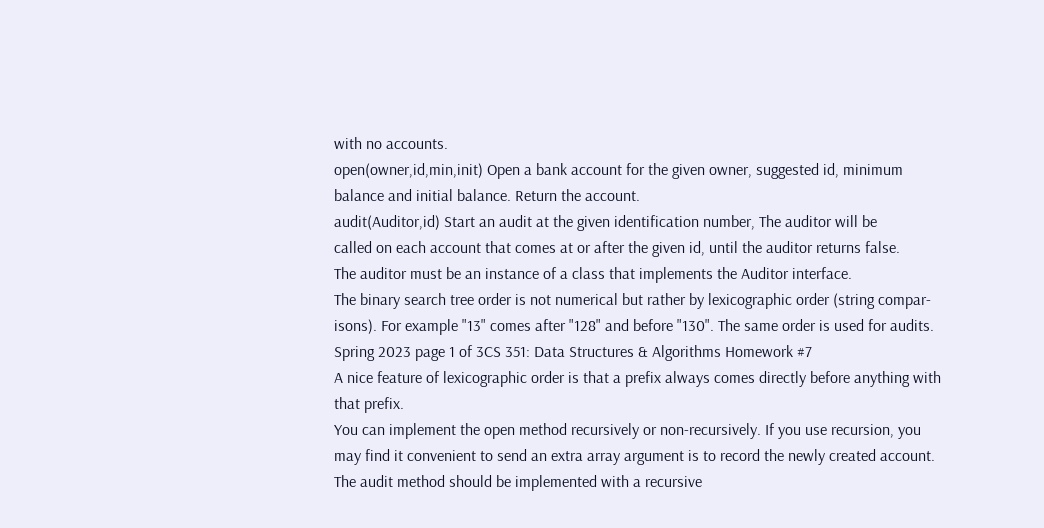with no accounts.
open(owner,id,min,init) Open a bank account for the given owner, suggested id, minimum
balance and initial balance. Return the account.
audit(Auditor,id) Start an audit at the given identification number, The auditor will be
called on each account that comes at or after the given id, until the auditor returns false.
The auditor must be an instance of a class that implements the Auditor interface.
The binary search tree order is not numerical but rather by lexicographic order (string compar-
isons). For example "13" comes after "128" and before "130". The same order is used for audits.
Spring 2023 page 1 of 3CS 351: Data Structures & Algorithms Homework #7
A nice feature of lexicographic order is that a prefix always comes directly before anything with
that prefix.
You can implement the open method recursively or non-recursively. If you use recursion, you
may find it convenient to send an extra array argument is to record the newly created account.
The audit method should be implemented with a recursive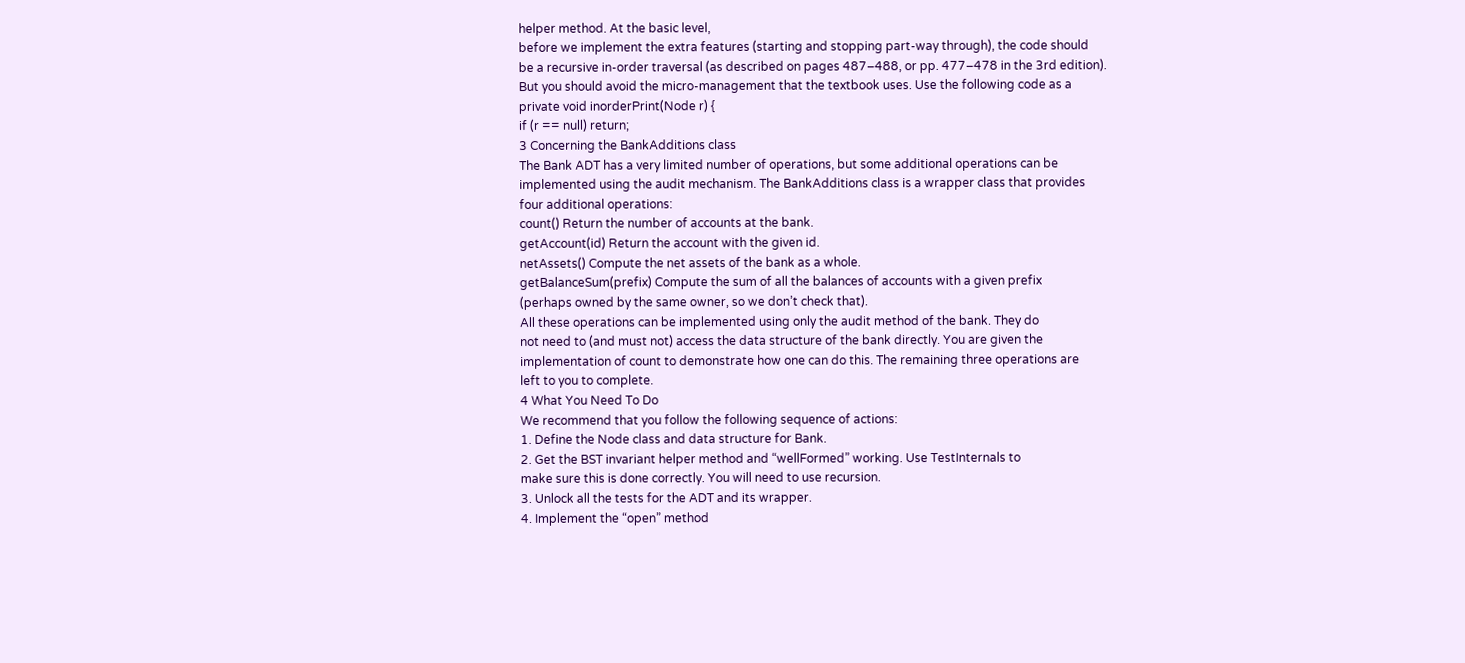helper method. At the basic level,
before we implement the extra features (starting and stopping part-way through), the code should
be a recursive in-order traversal (as described on pages 487–488, or pp. 477–478 in the 3rd edition).
But you should avoid the micro-management that the textbook uses. Use the following code as a
private void inorderPrint(Node r) {
if (r == null) return;
3 Concerning the BankAdditions class
The Bank ADT has a very limited number of operations, but some additional operations can be
implemented using the audit mechanism. The BankAdditions class is a wrapper class that provides
four additional operations:
count() Return the number of accounts at the bank.
getAccount(id) Return the account with the given id.
netAssets() Compute the net assets of the bank as a whole.
getBalanceSum(prefix) Compute the sum of all the balances of accounts with a given prefix
(perhaps owned by the same owner, so we don’t check that).
All these operations can be implemented using only the audit method of the bank. They do
not need to (and must not) access the data structure of the bank directly. You are given the
implementation of count to demonstrate how one can do this. The remaining three operations are
left to you to complete.
4 What You Need To Do
We recommend that you follow the following sequence of actions:
1. Define the Node class and data structure for Bank.
2. Get the BST invariant helper method and “wellFormed” working. Use TestInternals to
make sure this is done correctly. You will need to use recursion.
3. Unlock all the tests for the ADT and its wrapper.
4. Implement the “open” method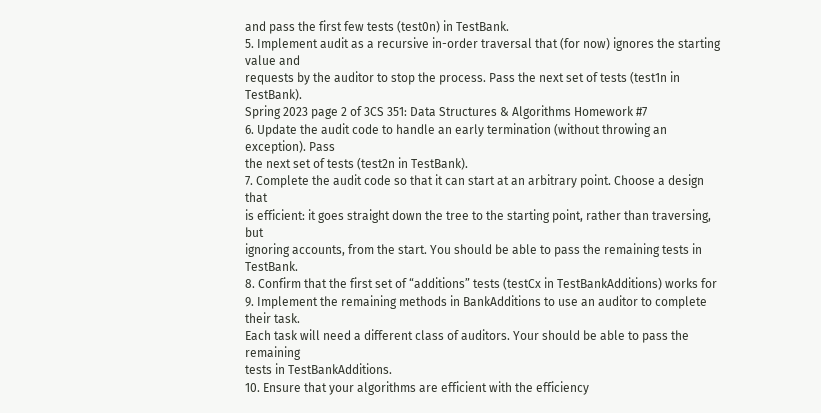and pass the first few tests (test0n) in TestBank.
5. Implement audit as a recursive in-order traversal that (for now) ignores the starting value and
requests by the auditor to stop the process. Pass the next set of tests (test1n in TestBank).
Spring 2023 page 2 of 3CS 351: Data Structures & Algorithms Homework #7
6. Update the audit code to handle an early termination (without throwing an exception). Pass
the next set of tests (test2n in TestBank).
7. Complete the audit code so that it can start at an arbitrary point. Choose a design that
is efficient: it goes straight down the tree to the starting point, rather than traversing, but
ignoring accounts, from the start. You should be able to pass the remaining tests in TestBank.
8. Confirm that the first set of “additions” tests (testCx in TestBankAdditions) works for
9. Implement the remaining methods in BankAdditions to use an auditor to complete their task.
Each task will need a different class of auditors. Your should be able to pass the remaining
tests in TestBankAdditions.
10. Ensure that your algorithms are efficient with the efficiency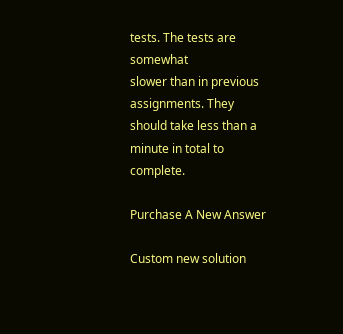tests. The tests are somewhat
slower than in previous assignments. They should take less than a minute in total to complete.

Purchase A New Answer

Custom new solution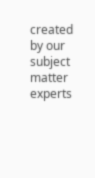created by our subject matter experts